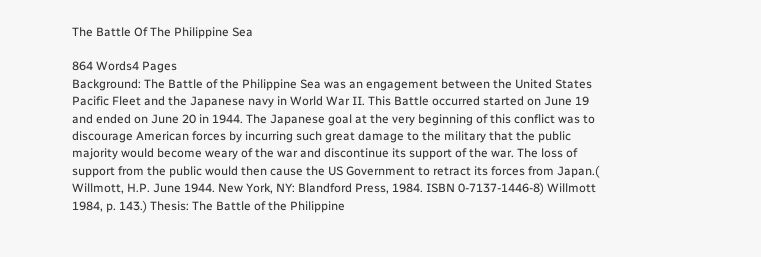The Battle Of The Philippine Sea

864 Words4 Pages
Background: The Battle of the Philippine Sea was an engagement between the United States Pacific Fleet and the Japanese navy in World War II. This Battle occurred started on June 19 and ended on June 20 in 1944. The Japanese goal at the very beginning of this conflict was to discourage American forces by incurring such great damage to the military that the public majority would become weary of the war and discontinue its support of the war. The loss of support from the public would then cause the US Government to retract its forces from Japan.( Willmott, H.P. June 1944. New York, NY: Blandford Press, 1984. ISBN 0-7137-1446-8) Willmott 1984, p. 143.) Thesis: The Battle of the Philippine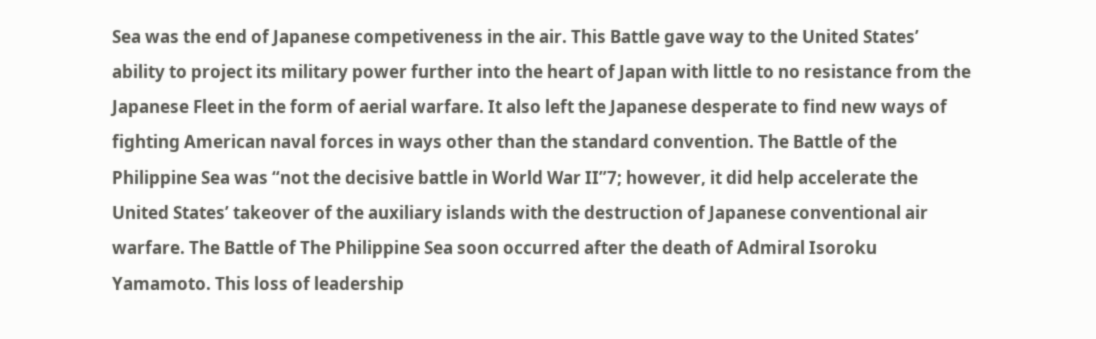Sea was the end of Japanese competiveness in the air. This Battle gave way to the United States’ ability to project its military power further into the heart of Japan with little to no resistance from the Japanese Fleet in the form of aerial warfare. It also left the Japanese desperate to find new ways of fighting American naval forces in ways other than the standard convention. The Battle of the Philippine Sea was “not the decisive battle in World War II”7; however, it did help accelerate the United States’ takeover of the auxiliary islands with the destruction of Japanese conventional air warfare. The Battle of The Philippine Sea soon occurred after the death of Admiral Isoroku Yamamoto. This loss of leadership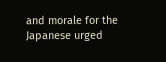and morale for the Japanese urged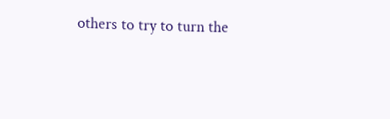others to try to turn the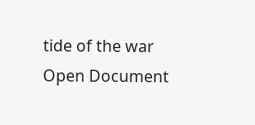tide of the war
Open Document